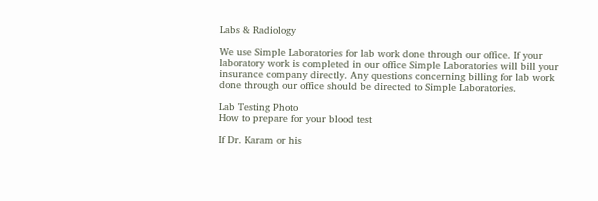Labs & Radiology

We use Simple Laboratories for lab work done through our office. If your laboratory work is completed in our office Simple Laboratories will bill your insurance company directly. Any questions concerning billing for lab work done through our office should be directed to Simple Laboratories.

Lab Testing Photo
How to prepare for your blood test

If Dr. Karam or his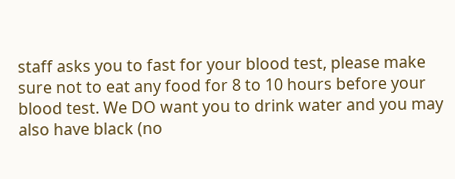staff asks you to fast for your blood test, please make sure not to eat any food for 8 to 10 hours before your blood test. We DO want you to drink water and you may also have black (no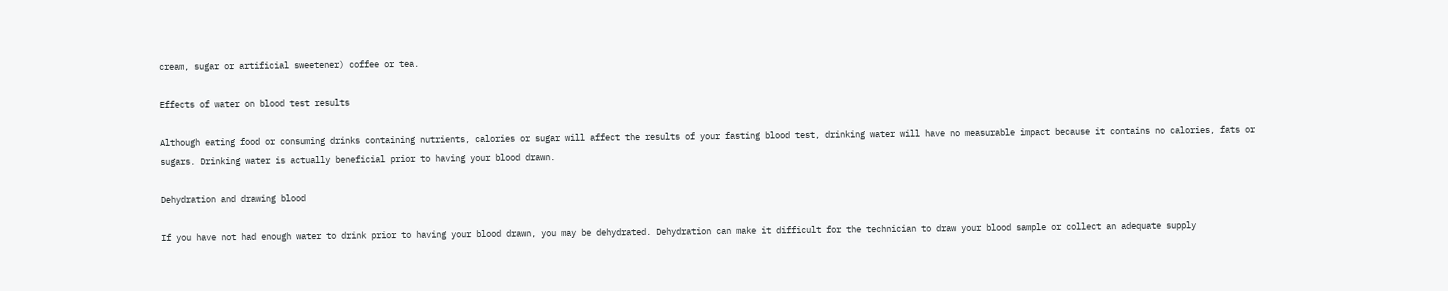cream, sugar or artificial sweetener) coffee or tea.

Effects of water on blood test results

Although eating food or consuming drinks containing nutrients, calories or sugar will affect the results of your fasting blood test, drinking water will have no measurable impact because it contains no calories, fats or sugars. Drinking water is actually beneficial prior to having your blood drawn.

Dehydration and drawing blood

If you have not had enough water to drink prior to having your blood drawn, you may be dehydrated. Dehydration can make it difficult for the technician to draw your blood sample or collect an adequate supply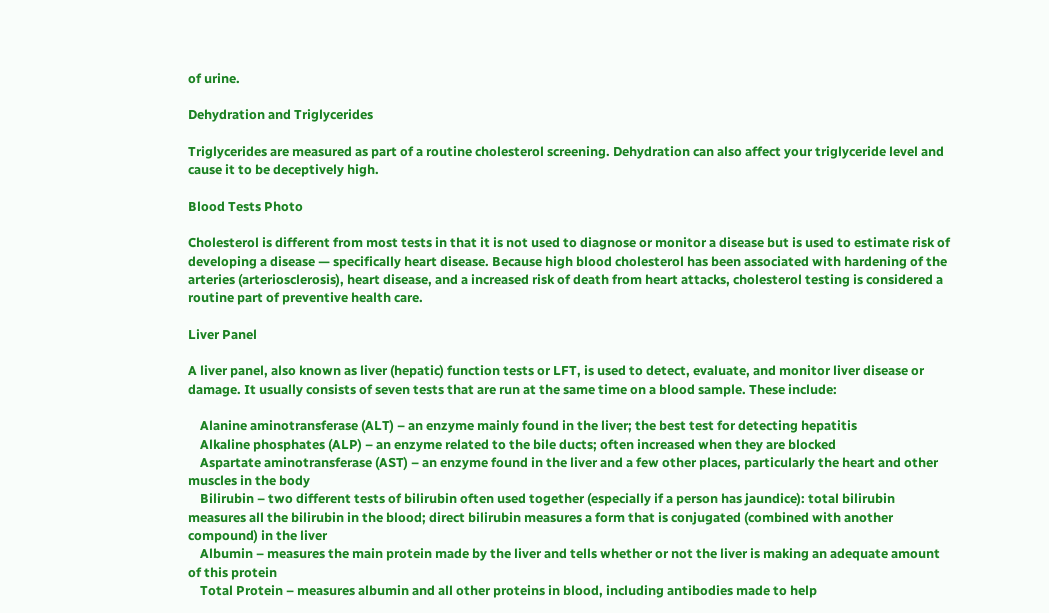of urine.

Dehydration and Triglycerides

Triglycerides are measured as part of a routine cholesterol screening. Dehydration can also affect your triglyceride level and cause it to be deceptively high.

Blood Tests Photo

Cholesterol is different from most tests in that it is not used to diagnose or monitor a disease but is used to estimate risk of developing a disease — specifically heart disease. Because high blood cholesterol has been associated with hardening of the arteries (arteriosclerosis), heart disease, and a increased risk of death from heart attacks, cholesterol testing is considered a routine part of preventive health care.

Liver Panel

A liver panel, also known as liver (hepatic) function tests or LFT, is used to detect, evaluate, and monitor liver disease or damage. It usually consists of seven tests that are run at the same time on a blood sample. These include:

    Alanine aminotransferase (ALT) – an enzyme mainly found in the liver; the best test for detecting hepatitis
    Alkaline phosphates (ALP) – an enzyme related to the bile ducts; often increased when they are blocked
    Aspartate aminotransferase (AST) – an enzyme found in the liver and a few other places, particularly the heart and other muscles in the body
    Bilirubin – two different tests of bilirubin often used together (especially if a person has jaundice): total bilirubin measures all the bilirubin in the blood; direct bilirubin measures a form that is conjugated (combined with another compound) in the liver
    Albumin – measures the main protein made by the liver and tells whether or not the liver is making an adequate amount of this protein
    Total Protein – measures albumin and all other proteins in blood, including antibodies made to help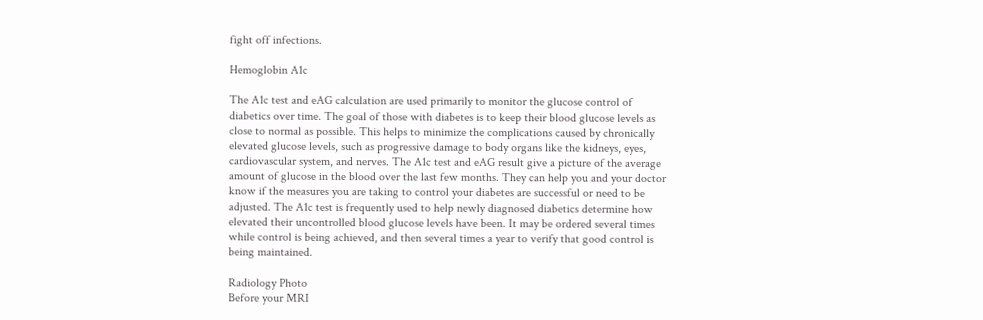fight off infections.

Hemoglobin A1c

The A1c test and eAG calculation are used primarily to monitor the glucose control of diabetics over time. The goal of those with diabetes is to keep their blood glucose levels as close to normal as possible. This helps to minimize the complications caused by chronically elevated glucose levels, such as progressive damage to body organs like the kidneys, eyes, cardiovascular system, and nerves. The A1c test and eAG result give a picture of the average amount of glucose in the blood over the last few months. They can help you and your doctor know if the measures you are taking to control your diabetes are successful or need to be adjusted. The A1c test is frequently used to help newly diagnosed diabetics determine how elevated their uncontrolled blood glucose levels have been. It may be ordered several times while control is being achieved, and then several times a year to verify that good control is being maintained.

Radiology Photo
Before your MRI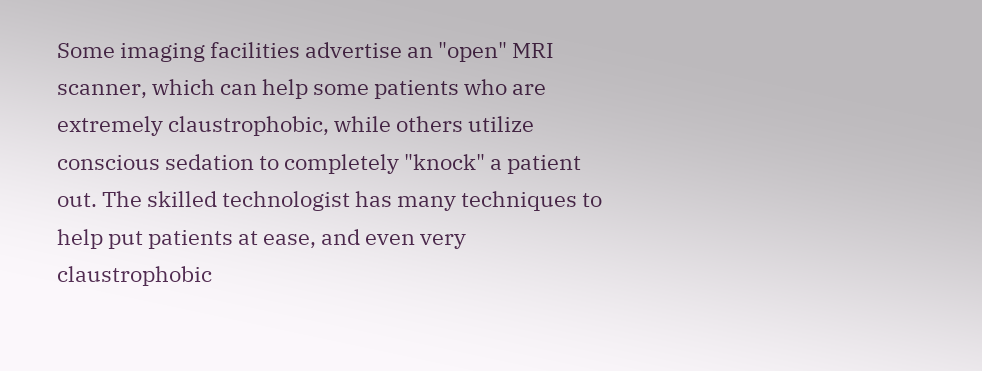Some imaging facilities advertise an "open" MRI scanner, which can help some patients who are extremely claustrophobic, while others utilize conscious sedation to completely "knock" a patient out. The skilled technologist has many techniques to help put patients at ease, and even very claustrophobic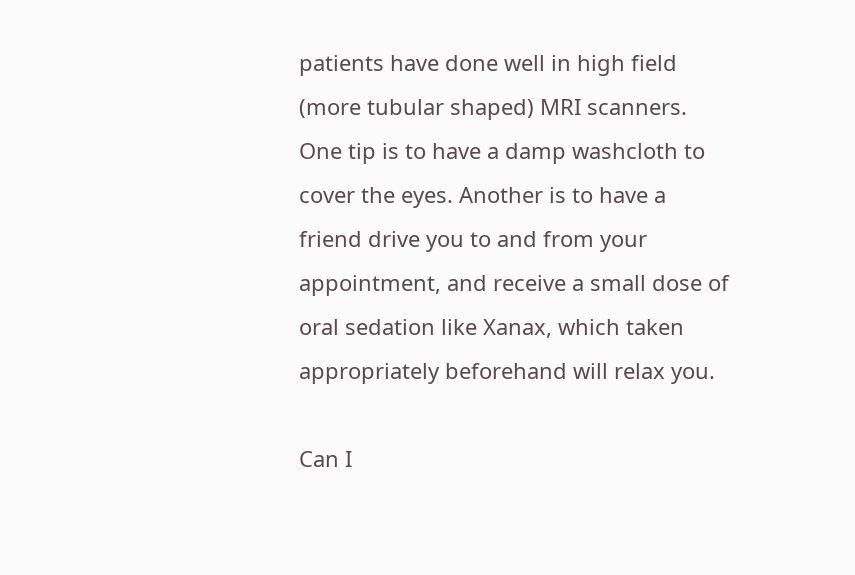patients have done well in high field (more tubular shaped) MRI scanners. One tip is to have a damp washcloth to cover the eyes. Another is to have a friend drive you to and from your appointment, and receive a small dose of oral sedation like Xanax, which taken appropriately beforehand will relax you.

Can I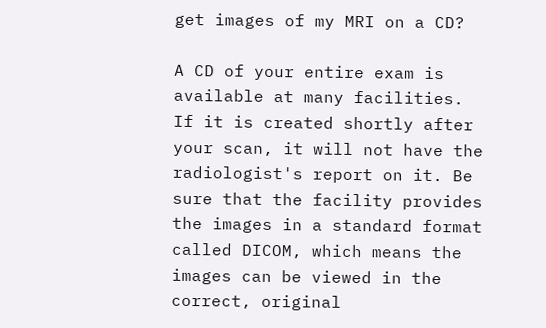get images of my MRI on a CD?

A CD of your entire exam is available at many facilities. If it is created shortly after your scan, it will not have the radiologist's report on it. Be sure that the facility provides the images in a standard format called DICOM, which means the images can be viewed in the correct, original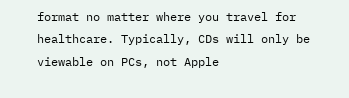format no matter where you travel for healthcare. Typically, CDs will only be viewable on PCs, not Apple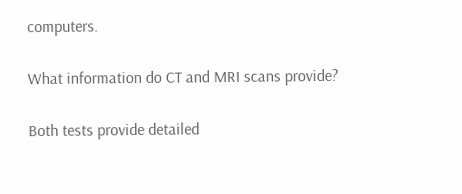computers.

What information do CT and MRI scans provide?

Both tests provide detailed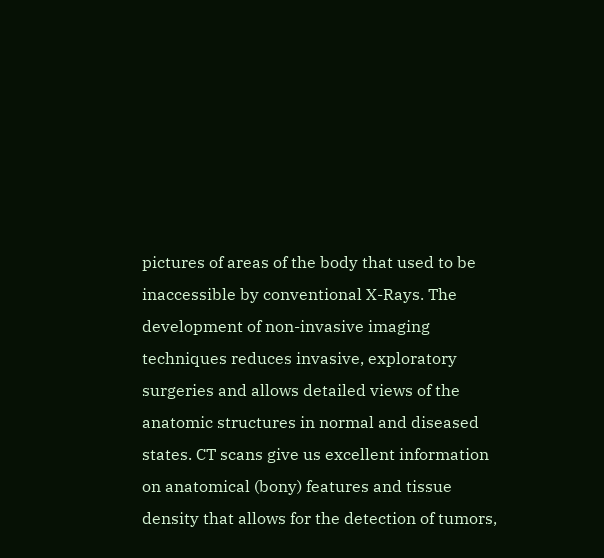pictures of areas of the body that used to be inaccessible by conventional X-Rays. The development of non-invasive imaging techniques reduces invasive, exploratory surgeries and allows detailed views of the anatomic structures in normal and diseased states. CT scans give us excellent information on anatomical (bony) features and tissue density that allows for the detection of tumors,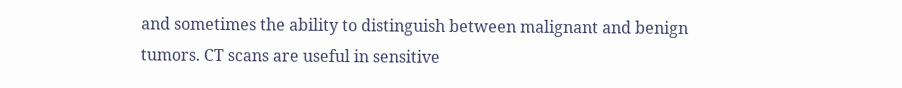and sometimes the ability to distinguish between malignant and benign tumors. CT scans are useful in sensitive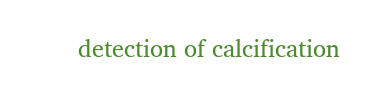detection of calcification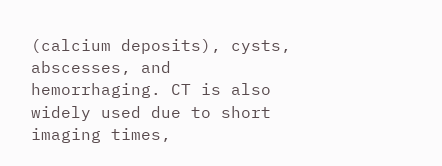(calcium deposits), cysts, abscesses, and hemorrhaging. CT is also widely used due to short imaging times,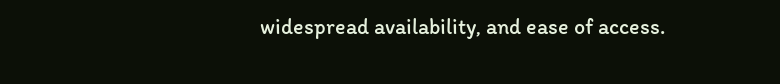widespread availability, and ease of access.